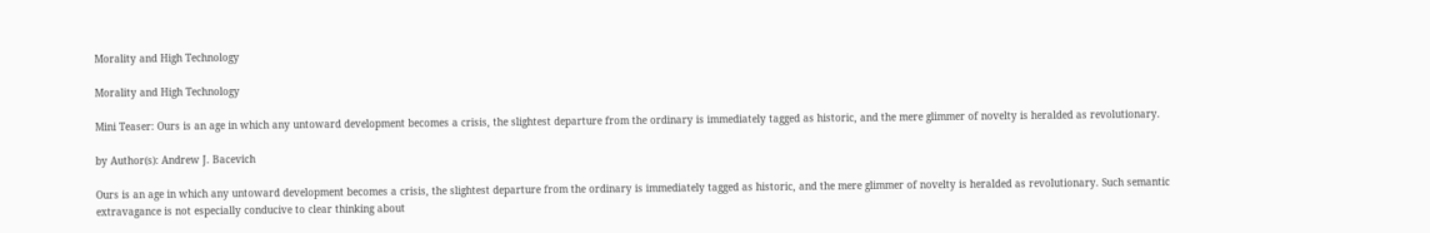Morality and High Technology

Morality and High Technology

Mini Teaser: Ours is an age in which any untoward development becomes a crisis, the slightest departure from the ordinary is immediately tagged as historic, and the mere glimmer of novelty is heralded as revolutionary.

by Author(s): Andrew J. Bacevich

Ours is an age in which any untoward development becomes a crisis, the slightest departure from the ordinary is immediately tagged as historic, and the mere glimmer of novelty is heralded as revolutionary. Such semantic extravagance is not especially conducive to clear thinking about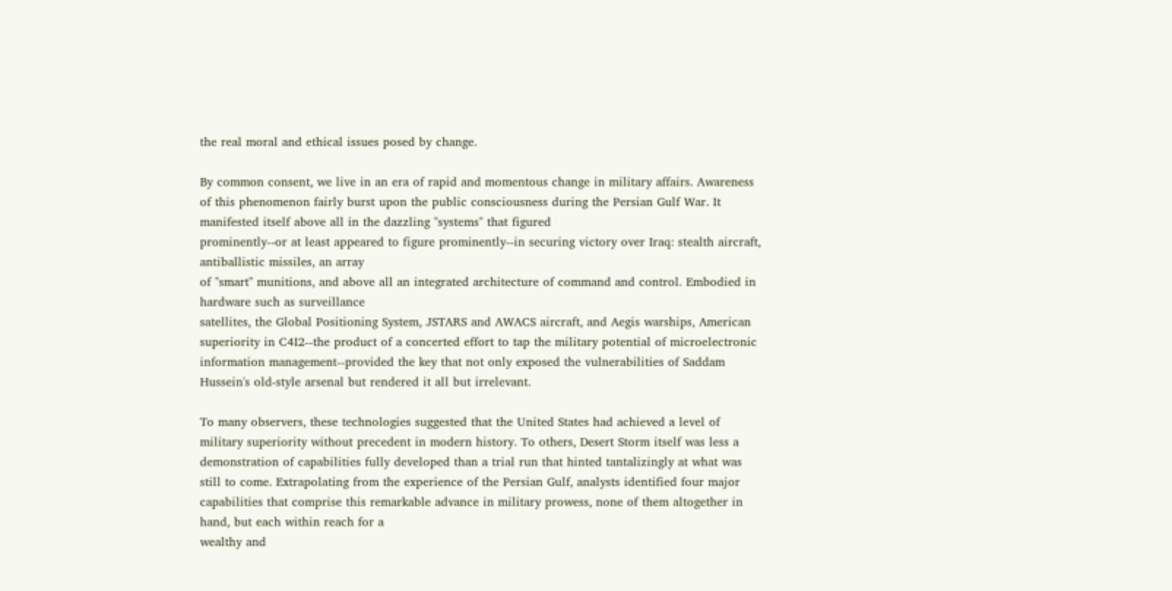the real moral and ethical issues posed by change.

By common consent, we live in an era of rapid and momentous change in military affairs. Awareness of this phenomenon fairly burst upon the public consciousness during the Persian Gulf War. It manifested itself above all in the dazzling "systems" that figured
prominently--or at least appeared to figure prominently--in securing victory over Iraq: stealth aircraft, antiballistic missiles, an array
of "smart" munitions, and above all an integrated architecture of command and control. Embodied in hardware such as surveillance
satellites, the Global Positioning System, JSTARS and AWACS aircraft, and Aegis warships, American superiority in C4I2--the product of a concerted effort to tap the military potential of microelectronic information management--provided the key that not only exposed the vulnerabilities of Saddam Hussein's old-style arsenal but rendered it all but irrelevant.

To many observers, these technologies suggested that the United States had achieved a level of military superiority without precedent in modern history. To others, Desert Storm itself was less a demonstration of capabilities fully developed than a trial run that hinted tantalizingly at what was still to come. Extrapolating from the experience of the Persian Gulf, analysts identified four major
capabilities that comprise this remarkable advance in military prowess, none of them altogether in hand, but each within reach for a
wealthy and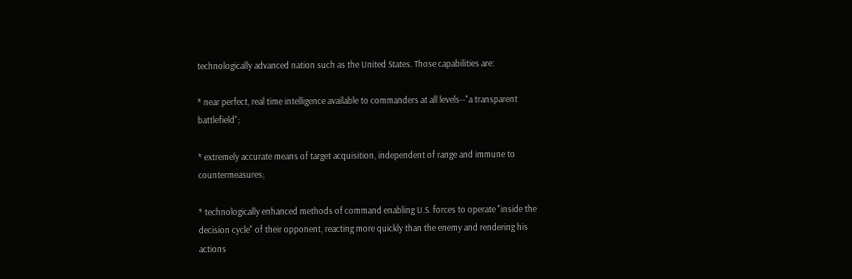technologically advanced nation such as the United States. Those capabilities are:

* near perfect, real time intelligence available to commanders at all levels--"a transparent battlefield";

* extremely accurate means of target acquisition, independent of range and immune to countermeasures;

* technologically enhanced methods of command enabling U.S. forces to operate "inside the decision cycle" of their opponent, reacting more quickly than the enemy and rendering his actions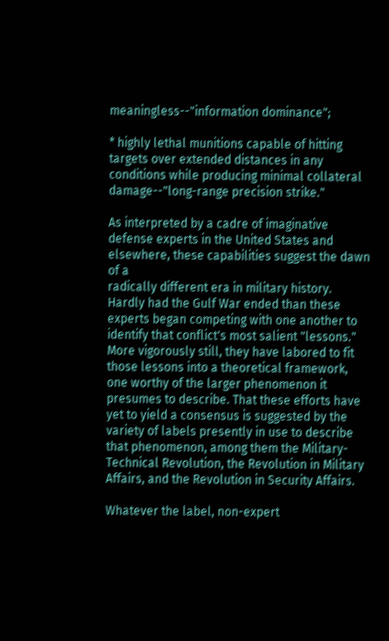meaningless--"information dominance";

* highly lethal munitions capable of hitting targets over extended distances in any conditions while producing minimal collateral damage--"long-range precision strike."

As interpreted by a cadre of imaginative defense experts in the United States and elsewhere, these capabilities suggest the dawn of a
radically different era in military history. Hardly had the Gulf War ended than these experts began competing with one another to identify that conflict's most salient "lessons." More vigorously still, they have labored to fit those lessons into a theoretical framework, one worthy of the larger phenomenon it presumes to describe. That these efforts have yet to yield a consensus is suggested by the variety of labels presently in use to describe that phenomenon, among them the Military-Technical Revolution, the Revolution in Military Affairs, and the Revolution in Security Affairs.

Whatever the label, non-expert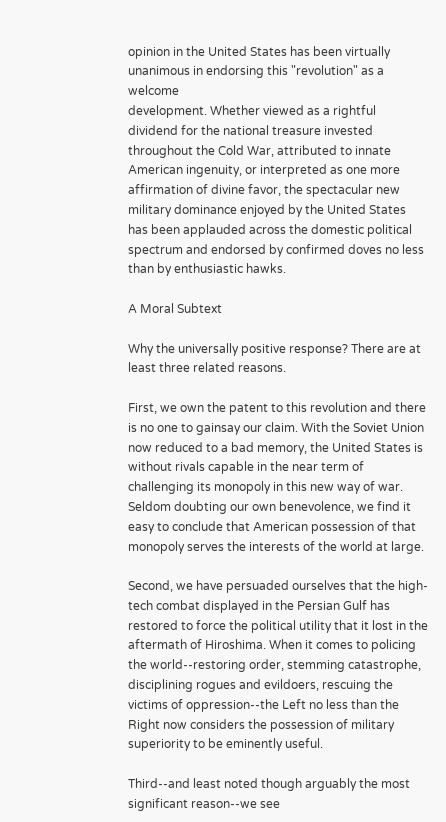opinion in the United States has been virtually unanimous in endorsing this "revolution" as a welcome
development. Whether viewed as a rightful dividend for the national treasure invested throughout the Cold War, attributed to innate
American ingenuity, or interpreted as one more affirmation of divine favor, the spectacular new military dominance enjoyed by the United States has been applauded across the domestic political spectrum and endorsed by confirmed doves no less than by enthusiastic hawks.

A Moral Subtext

Why the universally positive response? There are at least three related reasons.

First, we own the patent to this revolution and there is no one to gainsay our claim. With the Soviet Union now reduced to a bad memory, the United States is without rivals capable in the near term of challenging its monopoly in this new way of war. Seldom doubting our own benevolence, we find it easy to conclude that American possession of that monopoly serves the interests of the world at large.

Second, we have persuaded ourselves that the high-tech combat displayed in the Persian Gulf has restored to force the political utility that it lost in the aftermath of Hiroshima. When it comes to policing the world--restoring order, stemming catastrophe,
disciplining rogues and evildoers, rescuing the victims of oppression--the Left no less than the Right now considers the possession of military superiority to be eminently useful.

Third--and least noted though arguably the most significant reason--we see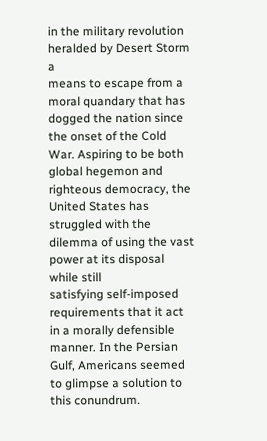in the military revolution heralded by Desert Storm a
means to escape from a moral quandary that has dogged the nation since the onset of the Cold War. Aspiring to be both global hegemon and righteous democracy, the United States has struggled with the dilemma of using the vast power at its disposal while still
satisfying self-imposed requirements that it act in a morally defensible manner. In the Persian Gulf, Americans seemed to glimpse a solution to this conundrum.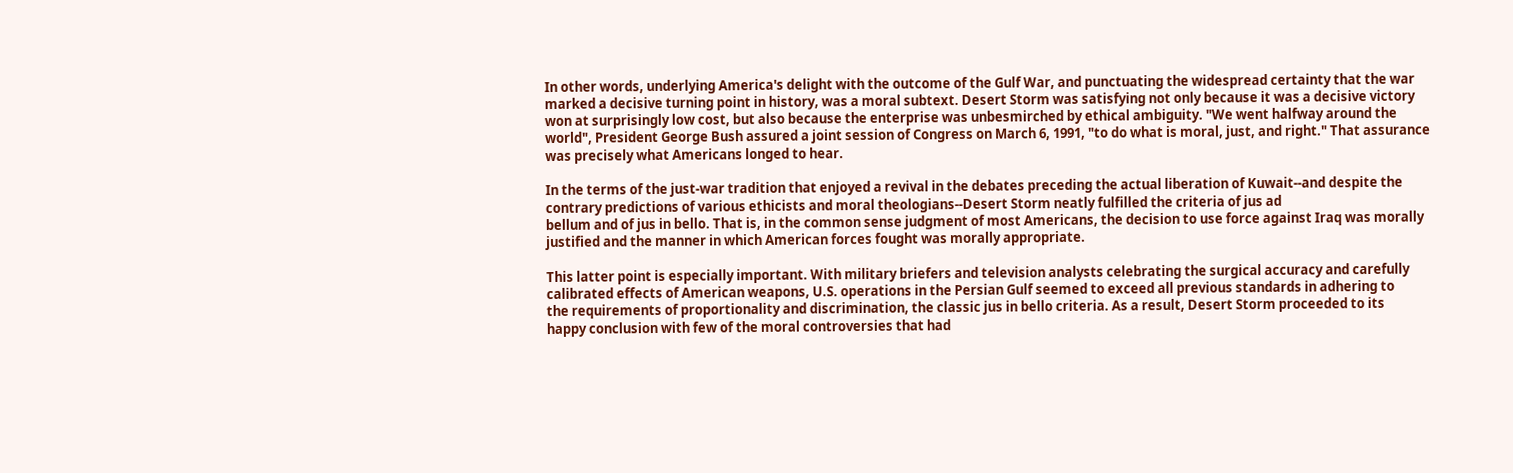In other words, underlying America's delight with the outcome of the Gulf War, and punctuating the widespread certainty that the war
marked a decisive turning point in history, was a moral subtext. Desert Storm was satisfying not only because it was a decisive victory won at surprisingly low cost, but also because the enterprise was unbesmirched by ethical ambiguity. "We went halfway around the world", President George Bush assured a joint session of Congress on March 6, 1991, "to do what is moral, just, and right." That assurance was precisely what Americans longed to hear.

In the terms of the just-war tradition that enjoyed a revival in the debates preceding the actual liberation of Kuwait--and despite the
contrary predictions of various ethicists and moral theologians--Desert Storm neatly fulfilled the criteria of jus ad
bellum and of jus in bello. That is, in the common sense judgment of most Americans, the decision to use force against Iraq was morally justified and the manner in which American forces fought was morally appropriate.

This latter point is especially important. With military briefers and television analysts celebrating the surgical accuracy and carefully
calibrated effects of American weapons, U.S. operations in the Persian Gulf seemed to exceed all previous standards in adhering to
the requirements of proportionality and discrimination, the classic jus in bello criteria. As a result, Desert Storm proceeded to its
happy conclusion with few of the moral controversies that had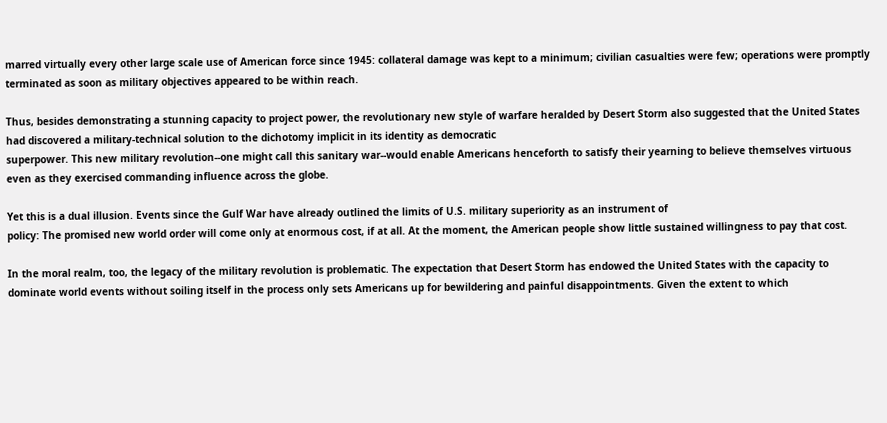marred virtually every other large scale use of American force since 1945: collateral damage was kept to a minimum; civilian casualties were few; operations were promptly terminated as soon as military objectives appeared to be within reach.

Thus, besides demonstrating a stunning capacity to project power, the revolutionary new style of warfare heralded by Desert Storm also suggested that the United States had discovered a military-technical solution to the dichotomy implicit in its identity as democratic
superpower. This new military revolution--one might call this sanitary war--would enable Americans henceforth to satisfy their yearning to believe themselves virtuous even as they exercised commanding influence across the globe.

Yet this is a dual illusion. Events since the Gulf War have already outlined the limits of U.S. military superiority as an instrument of
policy: The promised new world order will come only at enormous cost, if at all. At the moment, the American people show little sustained willingness to pay that cost.

In the moral realm, too, the legacy of the military revolution is problematic. The expectation that Desert Storm has endowed the United States with the capacity to dominate world events without soiling itself in the process only sets Americans up for bewildering and painful disappointments. Given the extent to which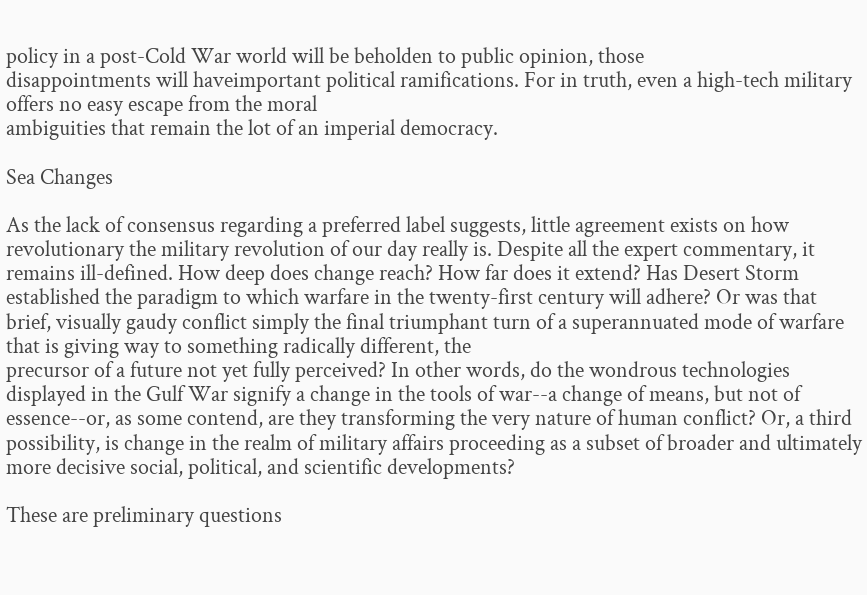policy in a post-Cold War world will be beholden to public opinion, those
disappointments will haveimportant political ramifications. For in truth, even a high-tech military offers no easy escape from the moral
ambiguities that remain the lot of an imperial democracy.

Sea Changes

As the lack of consensus regarding a preferred label suggests, little agreement exists on how revolutionary the military revolution of our day really is. Despite all the expert commentary, it remains ill-defined. How deep does change reach? How far does it extend? Has Desert Storm established the paradigm to which warfare in the twenty-first century will adhere? Or was that brief, visually gaudy conflict simply the final triumphant turn of a superannuated mode of warfare that is giving way to something radically different, the
precursor of a future not yet fully perceived? In other words, do the wondrous technologies displayed in the Gulf War signify a change in the tools of war--a change of means, but not of essence--or, as some contend, are they transforming the very nature of human conflict? Or, a third possibility, is change in the realm of military affairs proceeding as a subset of broader and ultimately more decisive social, political, and scientific developments?

These are preliminary questions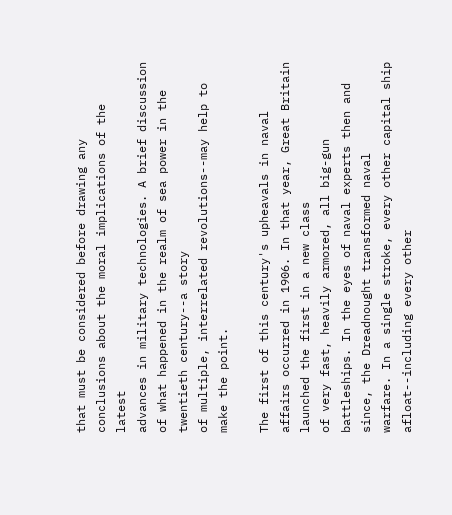that must be considered before drawing any conclusions about the moral implications of the latest
advances in military technologies. A brief discussion of what happened in the realm of sea power in the twentieth century--a story
of multiple, interrelated revolutions--may help to make the point.

The first of this century's upheavals in naval affairs occurred in 1906. In that year, Great Britain launched the first in a new class
of very fast, heavily armored, all big-gun battleships. In the eyes of naval experts then and since, the Dreadnought transformed naval
warfare. In a single stroke, every other capital ship afloat--including every other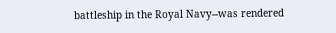battleship in the Royal Navy--was rendered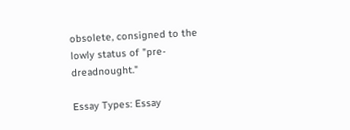obsolete, consigned to the lowly status of "pre-dreadnought."

Essay Types: Essay